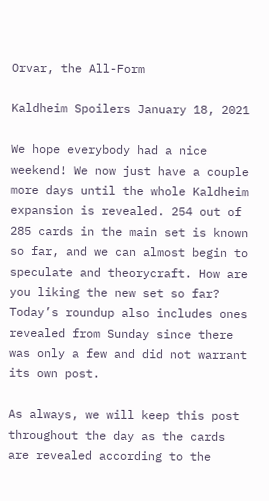Orvar, the All-Form

Kaldheim Spoilers January 18, 2021

We hope everybody had a nice weekend! We now just have a couple more days until the whole Kaldheim expansion is revealed. 254 out of 285 cards in the main set is known so far, and we can almost begin to speculate and theorycraft. How are you liking the new set so far? Today’s roundup also includes ones revealed from Sunday since there was only a few and did not warrant its own post.

As always, we will keep this post throughout the day as the cards are revealed according to the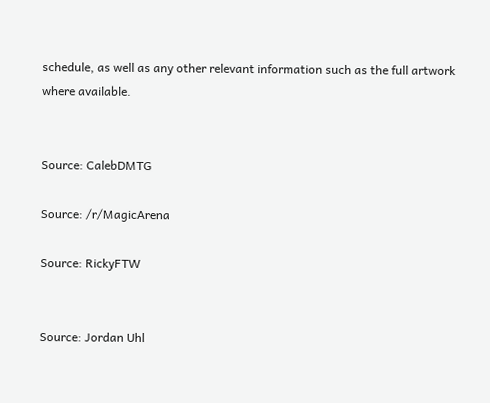schedule, as well as any other relevant information such as the full artwork where available.


Source: CalebDMTG

Source: /r/MagicArena

Source: RickyFTW


Source: Jordan Uhl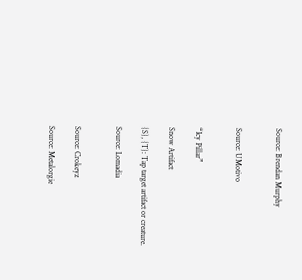Source: Brendan Murphy


Source: UMotivo


“Icy Pillar”

Snow Artifact

{S}, {T}: Tap target artifact or creature.

Source: Lomadia


Source: Crokeyz

Source: Metalorgie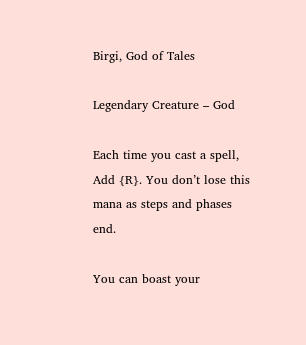Birgi, God of Tales

Legendary Creature – God

Each time you cast a spell, Add {R}. You don’t lose this mana as steps and phases end.

You can boast your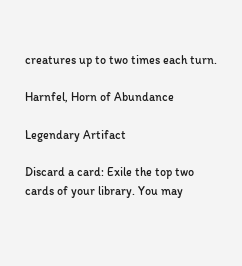creatures up to two times each turn.

Harnfel, Horn of Abundance

Legendary Artifact

Discard a card: Exile the top two cards of your library. You may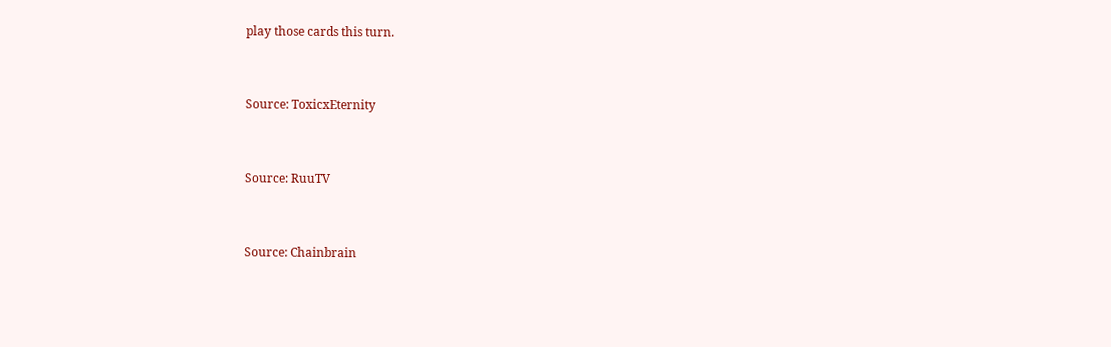play those cards this turn.


Source: ToxicxEternity


Source: RuuTV


Source: Chainbrain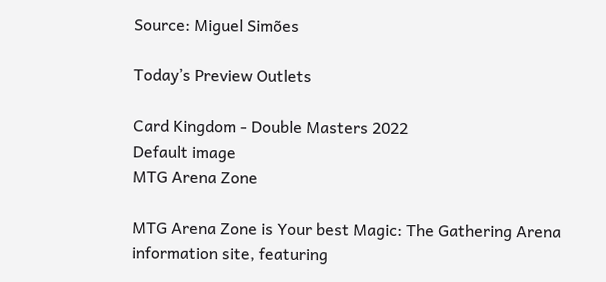Source: Miguel Simões

Today’s Preview Outlets

Card Kingdom - Double Masters 2022
Default image
MTG Arena Zone

MTG Arena Zone is Your best Magic: The Gathering Arena information site, featuring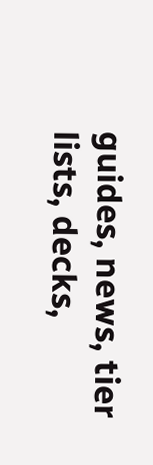guides, news, tier lists, decks,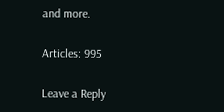and more.

Articles: 995

Leave a Reply